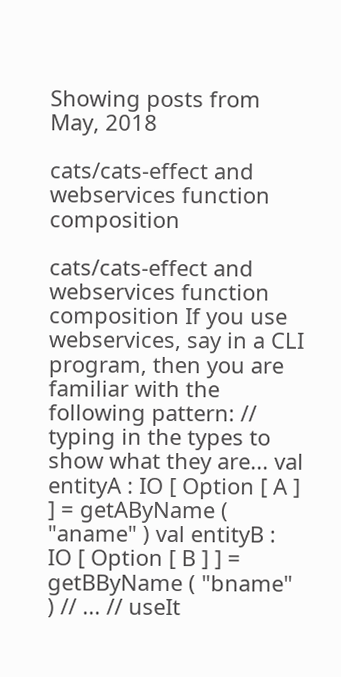Showing posts from May, 2018

cats/cats-effect and webservices function composition

cats/cats-effect and webservices function composition If you use webservices, say in a CLI program, then you are familiar with the following pattern: // typing in the types to show what they are... val entityA : IO [ Option [ A ] ] = getAByName ( "aname" ) val entityB : IO [ Option [ B ] ] = getBByName ( "bname" ) // ... // useIt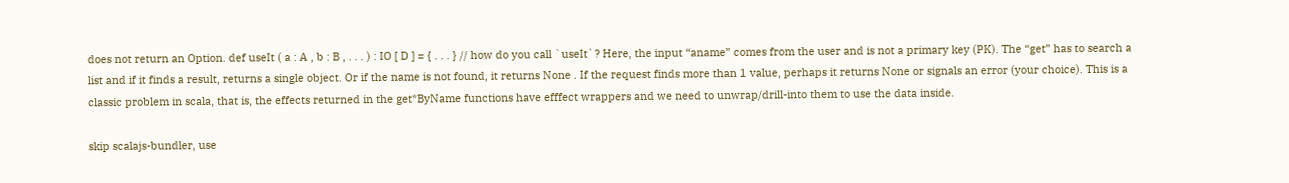does not return an Option. def useIt ( a : A , b : B , . . . ) : IO [ D ] = { . . . } // how do you call `useIt`? Here, the input “aname” comes from the user and is not a primary key (PK). The “get” has to search a list and if it finds a result, returns a single object. Or if the name is not found, it returns None . If the request finds more than 1 value, perhaps it returns None or signals an error (your choice). This is a classic problem in scala, that is, the effects returned in the get*ByName functions have efffect wrappers and we need to unwrap/drill-into them to use the data inside.

skip scalajs-bundler, use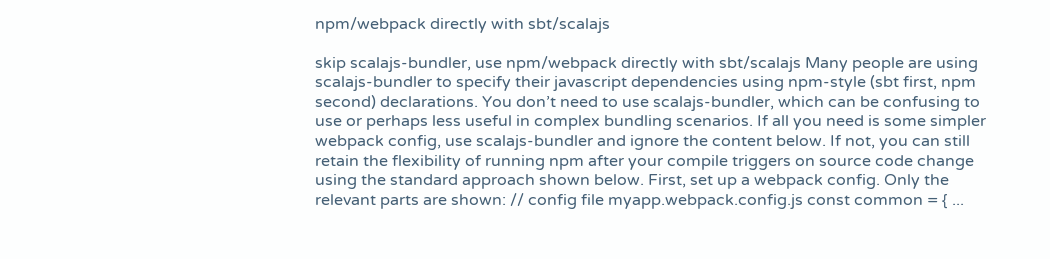npm/webpack directly with sbt/scalajs

skip scalajs-bundler, use npm/webpack directly with sbt/scalajs Many people are using scalajs-bundler to specify their javascript dependencies using npm-style (sbt first, npm second) declarations. You don’t need to use scalajs-bundler, which can be confusing to use or perhaps less useful in complex bundling scenarios. If all you need is some simpler webpack config, use scalajs-bundler and ignore the content below. If not, you can still retain the flexibility of running npm after your compile triggers on source code change using the standard approach shown below. First, set up a webpack config. Only the relevant parts are shown: // config file myapp.webpack.config.js const common = { ...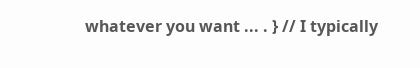whatever you want ... . } // I typically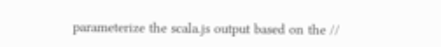parameterize the scala.js output based on the //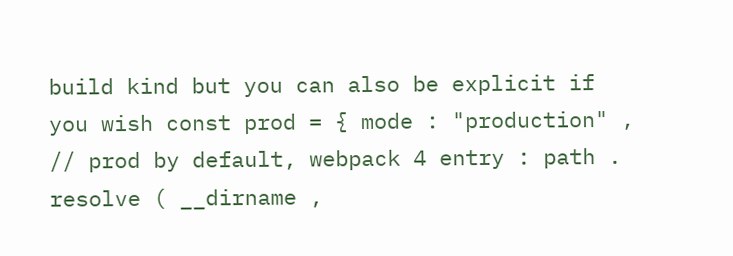build kind but you can also be explicit if you wish const prod = { mode : "production" , // prod by default, webpack 4 entry : path . resolve ( __dirname ,